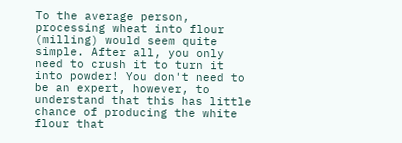To the average person, processing wheat into flour (milling) would seem quite simple. After all, you only need to crush it to turn it into powder! You don't need to be an expert, however, to understand that this has little chance of producing the white flour that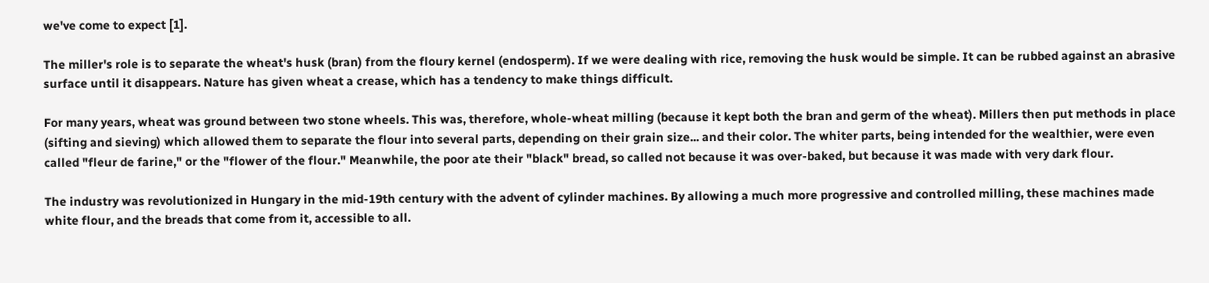we've come to expect [1].

The miller's role is to separate the wheat's husk (bran) from the floury kernel (endosperm). If we were dealing with rice, removing the husk would be simple. It can be rubbed against an abrasive surface until it disappears. Nature has given wheat a crease, which has a tendency to make things difficult.

For many years, wheat was ground between two stone wheels. This was, therefore, whole-wheat milling (because it kept both the bran and germ of the wheat). Millers then put methods in place (sifting and sieving) which allowed them to separate the flour into several parts, depending on their grain size... and their color. The whiter parts, being intended for the wealthier, were even called "fleur de farine," or the "flower of the flour." Meanwhile, the poor ate their "black" bread, so called not because it was over-baked, but because it was made with very dark flour.

The industry was revolutionized in Hungary in the mid-19th century with the advent of cylinder machines. By allowing a much more progressive and controlled milling, these machines made white flour, and the breads that come from it, accessible to all.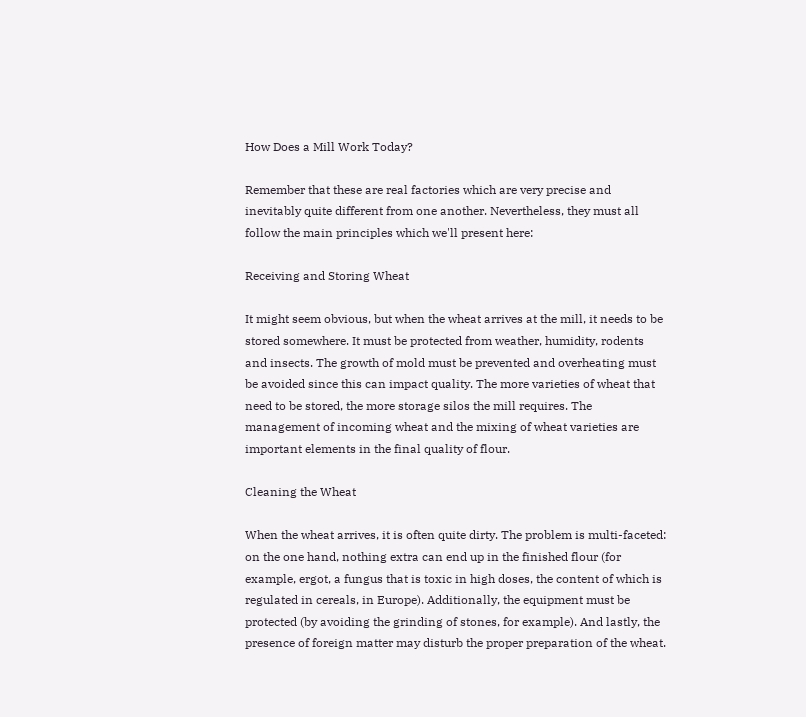How Does a Mill Work Today?

Remember that these are real factories which are very precise and inevitably quite different from one another. Nevertheless, they must all follow the main principles which we'll present here:

Receiving and Storing Wheat

It might seem obvious, but when the wheat arrives at the mill, it needs to be stored somewhere. It must be protected from weather, humidity, rodents and insects. The growth of mold must be prevented and overheating must be avoided since this can impact quality. The more varieties of wheat that need to be stored, the more storage silos the mill requires. The management of incoming wheat and the mixing of wheat varieties are important elements in the final quality of flour.

Cleaning the Wheat

When the wheat arrives, it is often quite dirty. The problem is multi-faceted: on the one hand, nothing extra can end up in the finished flour (for example, ergot, a fungus that is toxic in high doses, the content of which is regulated in cereals, in Europe). Additionally, the equipment must be protected (by avoiding the grinding of stones, for example). And lastly, the presence of foreign matter may disturb the proper preparation of the wheat.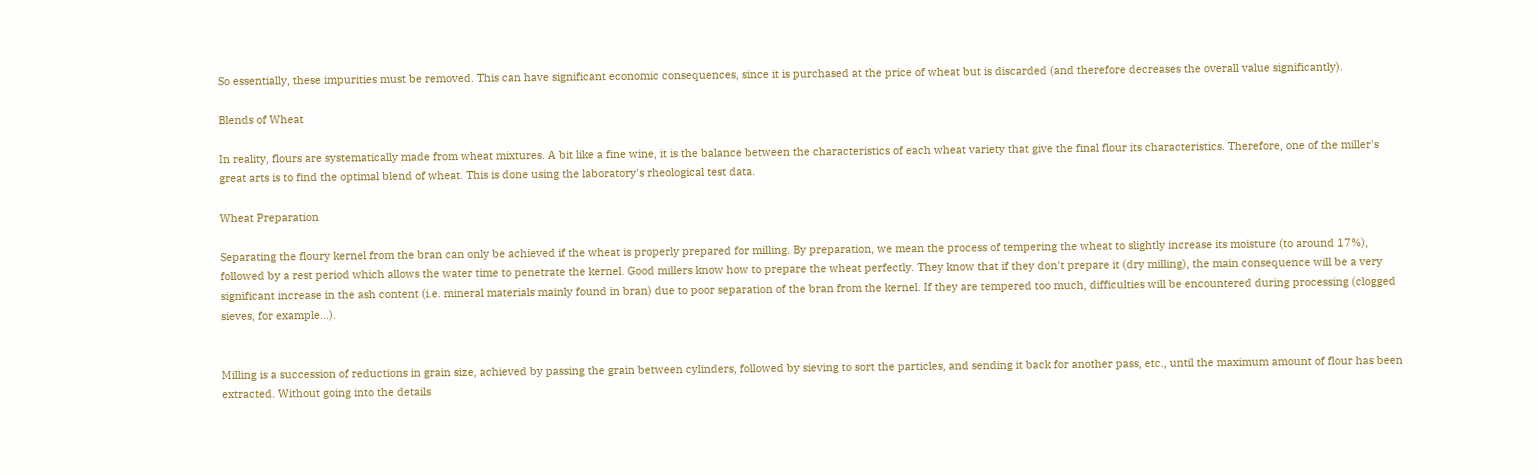So essentially, these impurities must be removed. This can have significant economic consequences, since it is purchased at the price of wheat but is discarded (and therefore decreases the overall value significantly).

Blends of Wheat

In reality, flours are systematically made from wheat mixtures. A bit like a fine wine, it is the balance between the characteristics of each wheat variety that give the final flour its characteristics. Therefore, one of the miller's great arts is to find the optimal blend of wheat. This is done using the laboratory's rheological test data.

Wheat Preparation

Separating the floury kernel from the bran can only be achieved if the wheat is properly prepared for milling. By preparation, we mean the process of tempering the wheat to slightly increase its moisture (to around 17%), followed by a rest period which allows the water time to penetrate the kernel. Good millers know how to prepare the wheat perfectly. They know that if they don't prepare it (dry milling), the main consequence will be a very significant increase in the ash content (i.e. mineral materials mainly found in bran) due to poor separation of the bran from the kernel. If they are tempered too much, difficulties will be encountered during processing (clogged sieves, for example...).


Milling is a succession of reductions in grain size, achieved by passing the grain between cylinders, followed by sieving to sort the particles, and sending it back for another pass, etc., until the maximum amount of flour has been extracted. Without going into the details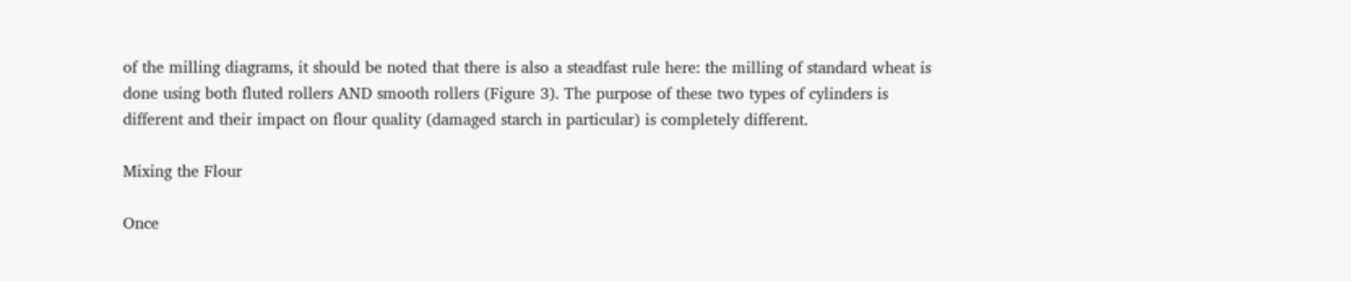of the milling diagrams, it should be noted that there is also a steadfast rule here: the milling of standard wheat is done using both fluted rollers AND smooth rollers (Figure 3). The purpose of these two types of cylinders is different and their impact on flour quality (damaged starch in particular) is completely different.

Mixing the Flour

Once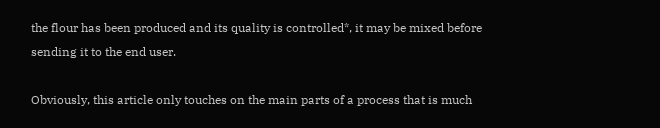the flour has been produced and its quality is controlled*, it may be mixed before sending it to the end user.

Obviously, this article only touches on the main parts of a process that is much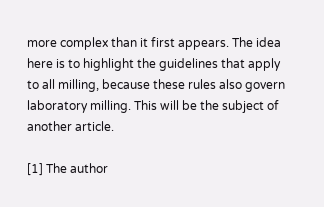more complex than it first appears. The idea here is to highlight the guidelines that apply to all milling, because these rules also govern laboratory milling. This will be the subject of another article.

[1] The author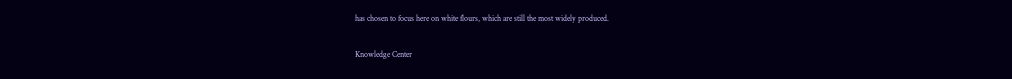has chosen to focus here on white flours, which are still the most widely produced.

Knowledge Center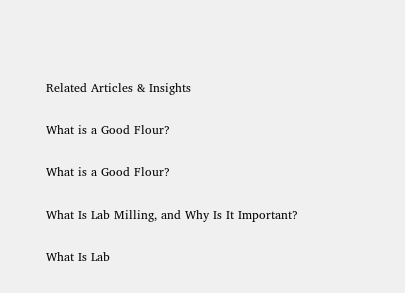Related Articles & Insights

What is a Good Flour?

What is a Good Flour?

What Is Lab Milling, and Why Is It Important?

What Is Lab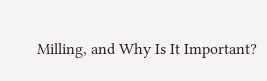Milling, and Why Is It Important?